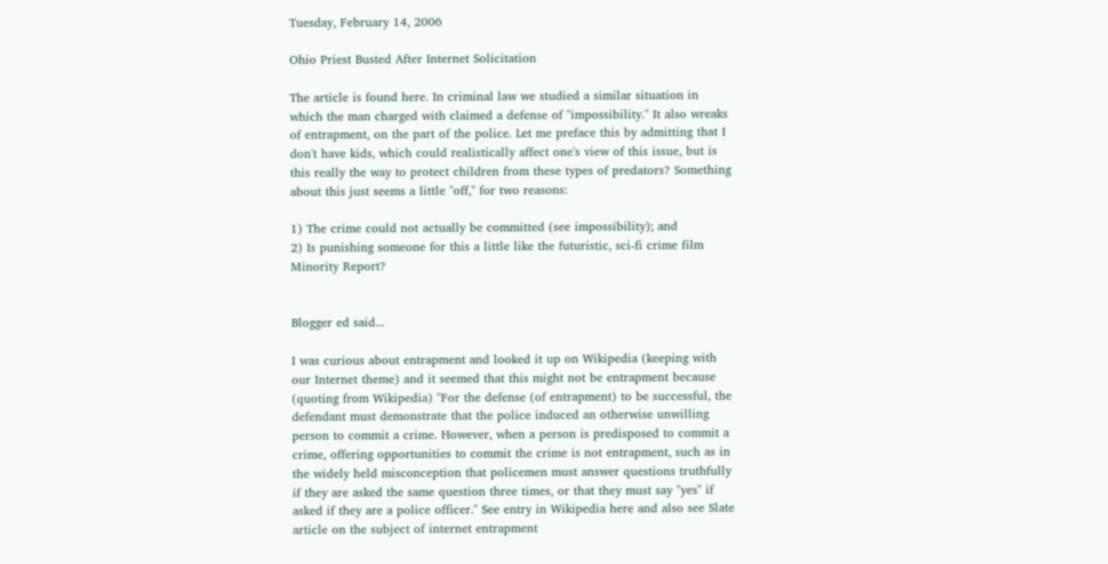Tuesday, February 14, 2006

Ohio Priest Busted After Internet Solicitation

The article is found here. In criminal law we studied a similar situation in which the man charged with claimed a defense of "impossibility." It also wreaks of entrapment, on the part of the police. Let me preface this by admitting that I don't have kids, which could realistically affect one's view of this issue, but is this really the way to protect children from these types of predators? Something about this just seems a little "off," for two reasons:

1) The crime could not actually be committed (see impossibility); and
2) Is punishing someone for this a little like the futuristic, sci-fi crime film Minority Report?


Blogger ed said...

I was curious about entrapment and looked it up on Wikipedia (keeping with our Internet theme) and it seemed that this might not be entrapment because (quoting from Wikipedia) "For the defense (of entrapment) to be successful, the defendant must demonstrate that the police induced an otherwise unwilling person to commit a crime. However, when a person is predisposed to commit a crime, offering opportunities to commit the crime is not entrapment, such as in the widely held misconception that policemen must answer questions truthfully if they are asked the same question three times, or that they must say "yes" if asked if they are a police officer." See entry in Wikipedia here and also see Slate article on the subject of internet entrapment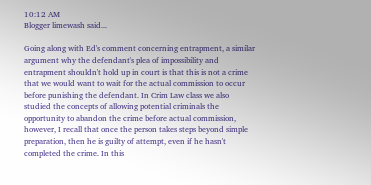10:12 AM
Blogger limewash said...

Going along with Ed's comment concerning entrapment, a similar argument why the defendant's plea of impossibility and entrapment shouldn't hold up in court is that this is not a crime that we would want to wait for the actual commission to occur before punishing the defendant. In Crim Law class we also studied the concepts of allowing potential criminals the opportunity to abandon the crime before actual commission, however, I recall that once the person takes steps beyond simple preparation, then he is guilty of attempt, even if he hasn't completed the crime. In this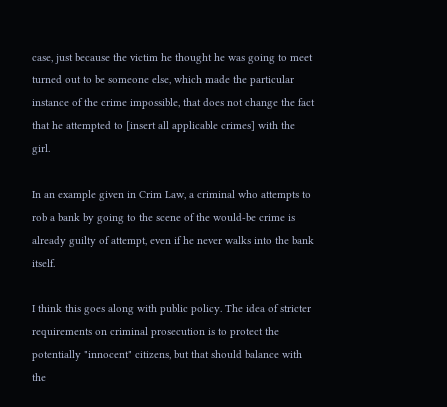case, just because the victim he thought he was going to meet turned out to be someone else, which made the particular instance of the crime impossible, that does not change the fact that he attempted to [insert all applicable crimes] with the girl.

In an example given in Crim Law, a criminal who attempts to rob a bank by going to the scene of the would-be crime is already guilty of attempt, even if he never walks into the bank itself.

I think this goes along with public policy. The idea of stricter requirements on criminal prosecution is to protect the potentially "innocent" citizens, but that should balance with the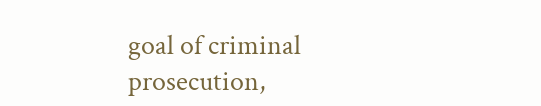goal of criminal prosecution,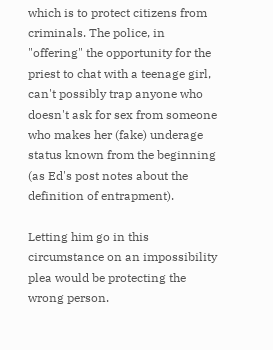which is to protect citizens from criminals. The police, in "offering" the opportunity for the priest to chat with a teenage girl, can't possibly trap anyone who doesn't ask for sex from someone who makes her (fake) underage status known from the beginning (as Ed's post notes about the definition of entrapment).

Letting him go in this circumstance on an impossibility plea would be protecting the wrong person.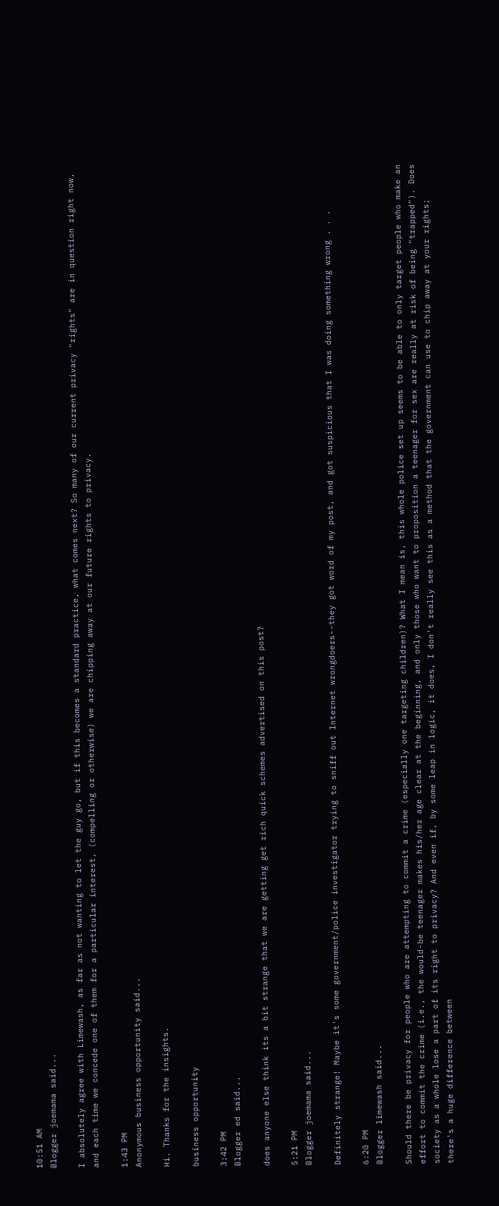10:51 AM
Blogger joemama said...

I absolutely agree with Limewash, as far as not wanting to let the guy go, but if this becomes a standard practice, what comes next? So many of our current privacy "rights" are in question right now, and each time we concede one of them for a particular interest, (compelling or otherwise) we are chipping away at our future rights to privacy.

1:43 PM
Anonymous business opportunity said...

Hi. Thanks for the insights.

business opportunity

3:42 PM
Blogger ed said...

does anyone else think its a bit strange that we are getting get rich quick schemes advertised on this post?

5:21 PM
Blogger joemama said...

Definitely strange! Maybe it's some government/police investigator trying to sniff out Internet wrongdoers--they got word of my post, and got suspicious that I was doing something wrong . . .

6:20 PM
Blogger limewash said...

Should there be privacy for people who are attempting to commit a crime (especially one targeting children)? What I mean is, this whole police set up seems to be able to only target people who make an effort to commit the crime (i.e., the would-be teenager makes his/her age clear at the beginning, and only those who want to proposition a teenager for sex are really at risk of being "trapped"). Does society as a whole lose a part of its right to privacy? And even if, by some leap in logic, it does, I don't really see this as a method that the government can use to chip away at your rights; there's a huge difference between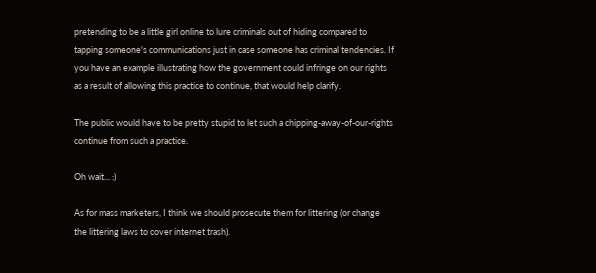pretending to be a little girl online to lure criminals out of hiding compared to tapping someone's communications just in case someone has criminal tendencies. If you have an example illustrating how the government could infringe on our rights as a result of allowing this practice to continue, that would help clarify.

The public would have to be pretty stupid to let such a chipping-away-of-our-rights continue from such a practice.

Oh wait... :)

As for mass marketers, I think we should prosecute them for littering (or change the littering laws to cover internet trash).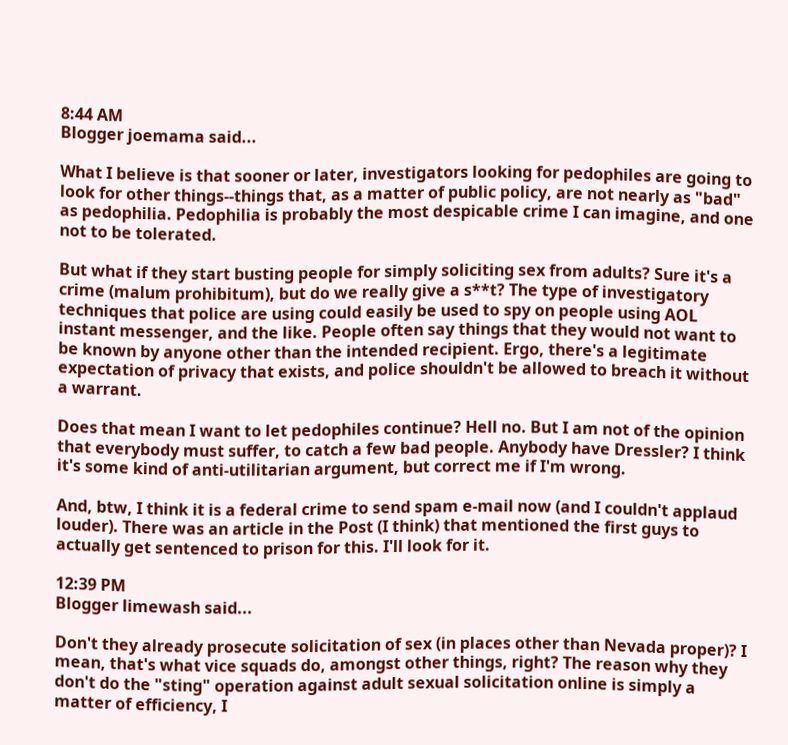8:44 AM
Blogger joemama said...

What I believe is that sooner or later, investigators looking for pedophiles are going to look for other things--things that, as a matter of public policy, are not nearly as "bad" as pedophilia. Pedophilia is probably the most despicable crime I can imagine, and one not to be tolerated.

But what if they start busting people for simply soliciting sex from adults? Sure it's a crime (malum prohibitum), but do we really give a s**t? The type of investigatory techniques that police are using could easily be used to spy on people using AOL instant messenger, and the like. People often say things that they would not want to be known by anyone other than the intended recipient. Ergo, there's a legitimate expectation of privacy that exists, and police shouldn't be allowed to breach it without a warrant.

Does that mean I want to let pedophiles continue? Hell no. But I am not of the opinion that everybody must suffer, to catch a few bad people. Anybody have Dressler? I think it's some kind of anti-utilitarian argument, but correct me if I'm wrong.

And, btw, I think it is a federal crime to send spam e-mail now (and I couldn't applaud louder). There was an article in the Post (I think) that mentioned the first guys to actually get sentenced to prison for this. I'll look for it.

12:39 PM
Blogger limewash said...

Don't they already prosecute solicitation of sex (in places other than Nevada proper)? I mean, that's what vice squads do, amongst other things, right? The reason why they don't do the "sting" operation against adult sexual solicitation online is simply a matter of efficiency, I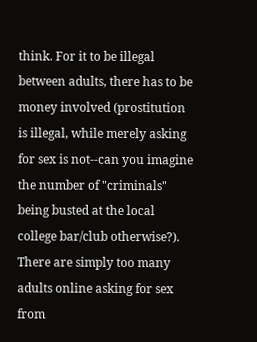think. For it to be illegal between adults, there has to be money involved (prostitution is illegal, while merely asking for sex is not--can you imagine the number of "criminals" being busted at the local college bar/club otherwise?). There are simply too many adults online asking for sex from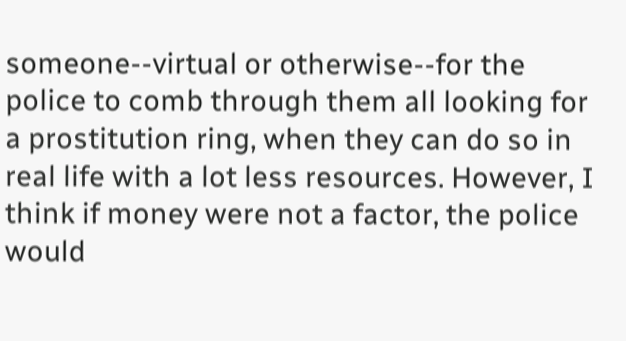someone--virtual or otherwise--for the police to comb through them all looking for a prostitution ring, when they can do so in real life with a lot less resources. However, I think if money were not a factor, the police would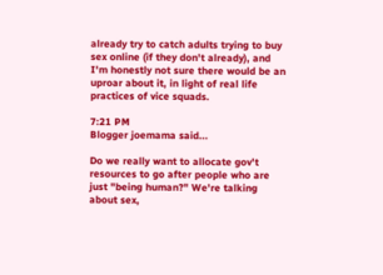already try to catch adults trying to buy sex online (if they don't already), and I'm honestly not sure there would be an uproar about it, in light of real life practices of vice squads.

7:21 PM
Blogger joemama said...

Do we really want to allocate gov't resources to go after people who are just "being human?" We're talking about sex,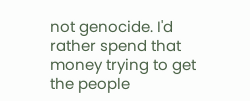not genocide. I'd rather spend that money trying to get the people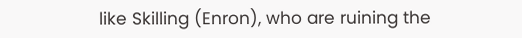like Skilling (Enron), who are ruining the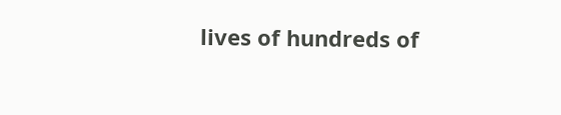lives of hundreds of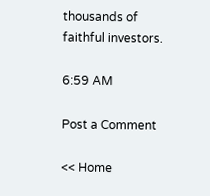thousands of faithful investors.

6:59 AM

Post a Comment

<< Home